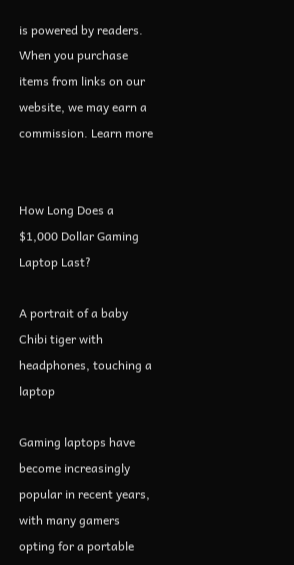is powered by readers. When you purchase items from links on our website, we may earn a commission. Learn more


How Long Does a $1,000 Dollar Gaming Laptop Last?

A portrait of a baby Chibi tiger with headphones, touching a laptop

Gaming laptops have become increasingly popular in recent years, with many gamers opting for a portable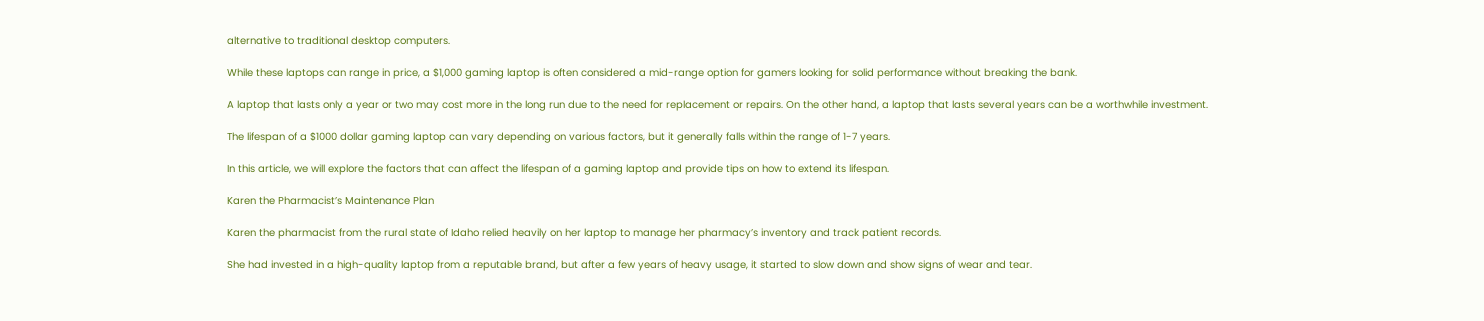alternative to traditional desktop computers.

While these laptops can range in price, a $1,000 gaming laptop is often considered a mid-range option for gamers looking for solid performance without breaking the bank.

A laptop that lasts only a year or two may cost more in the long run due to the need for replacement or repairs. On the other hand, a laptop that lasts several years can be a worthwhile investment.

The lifespan of a $1000 dollar gaming laptop can vary depending on various factors, but it generally falls within the range of 1-7 years.

In this article, we will explore the factors that can affect the lifespan of a gaming laptop and provide tips on how to extend its lifespan.

Karen the Pharmacist’s Maintenance Plan

Karen the pharmacist from the rural state of Idaho relied heavily on her laptop to manage her pharmacy’s inventory and track patient records.

She had invested in a high-quality laptop from a reputable brand, but after a few years of heavy usage, it started to slow down and show signs of wear and tear.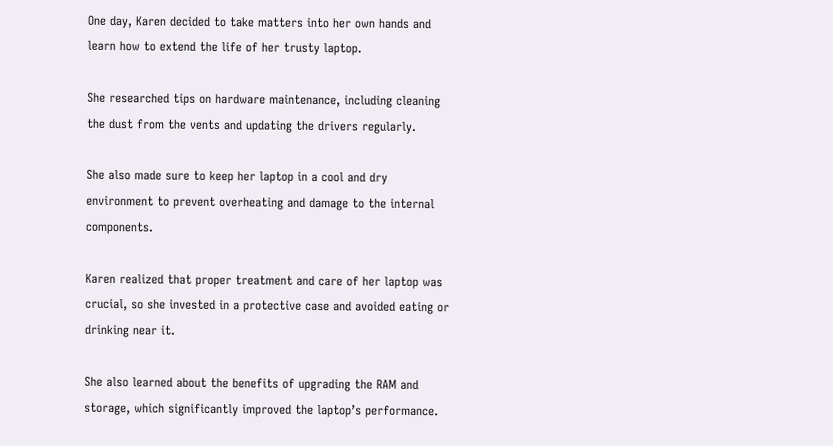One day, Karen decided to take matters into her own hands and learn how to extend the life of her trusty laptop.

She researched tips on hardware maintenance, including cleaning the dust from the vents and updating the drivers regularly.

She also made sure to keep her laptop in a cool and dry environment to prevent overheating and damage to the internal components.

Karen realized that proper treatment and care of her laptop was crucial, so she invested in a protective case and avoided eating or drinking near it.

She also learned about the benefits of upgrading the RAM and storage, which significantly improved the laptop’s performance.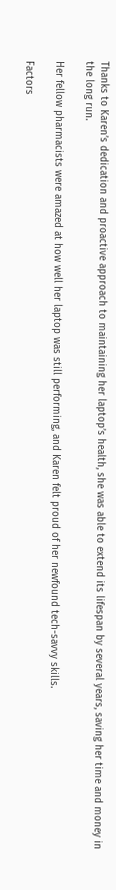Thanks to Karen’s dedication and proactive approach to maintaining her laptop’s health, she was able to extend its lifespan by several years, saving her time and money in the long run.

Her fellow pharmacists were amazed at how well her laptop was still performing, and Karen felt proud of her newfound tech-savvy skills.

Factors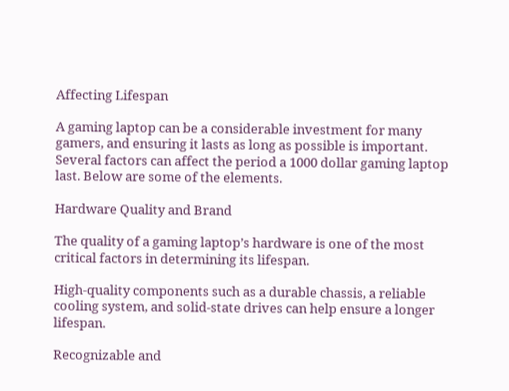Affecting Lifespan

A gaming laptop can be a considerable investment for many gamers, and ensuring it lasts as long as possible is important. Several factors can affect the period a 1000 dollar gaming laptop last. Below are some of the elements.

Hardware Quality and Brand

The quality of a gaming laptop’s hardware is one of the most critical factors in determining its lifespan.

High-quality components such as a durable chassis, a reliable cooling system, and solid-state drives can help ensure a longer lifespan.

Recognizable and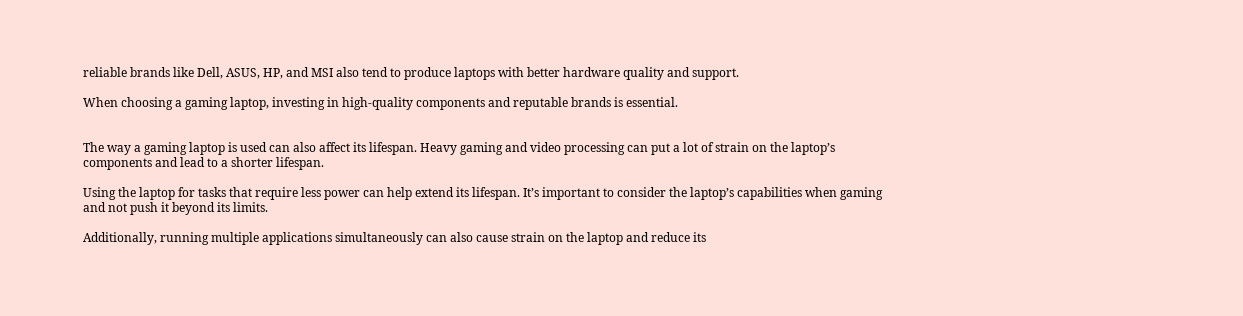reliable brands like Dell, ASUS, HP, and MSI also tend to produce laptops with better hardware quality and support.

When choosing a gaming laptop, investing in high-quality components and reputable brands is essential.


The way a gaming laptop is used can also affect its lifespan. Heavy gaming and video processing can put a lot of strain on the laptop’s components and lead to a shorter lifespan.

Using the laptop for tasks that require less power can help extend its lifespan. It’s important to consider the laptop’s capabilities when gaming and not push it beyond its limits.

Additionally, running multiple applications simultaneously can also cause strain on the laptop and reduce its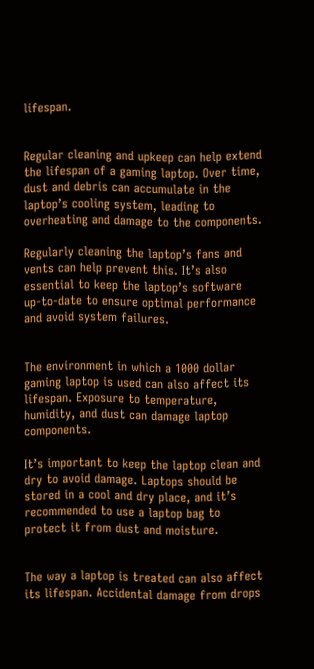lifespan.


Regular cleaning and upkeep can help extend the lifespan of a gaming laptop. Over time, dust and debris can accumulate in the laptop’s cooling system, leading to overheating and damage to the components.

Regularly cleaning the laptop’s fans and vents can help prevent this. It’s also essential to keep the laptop’s software up-to-date to ensure optimal performance and avoid system failures.


The environment in which a 1000 dollar gaming laptop is used can also affect its lifespan. Exposure to temperature, humidity, and dust can damage laptop components.

It’s important to keep the laptop clean and dry to avoid damage. Laptops should be stored in a cool and dry place, and it’s recommended to use a laptop bag to protect it from dust and moisture.


The way a laptop is treated can also affect its lifespan. Accidental damage from drops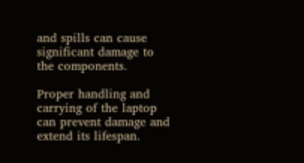and spills can cause significant damage to the components.

Proper handling and carrying of the laptop can prevent damage and extend its lifespan.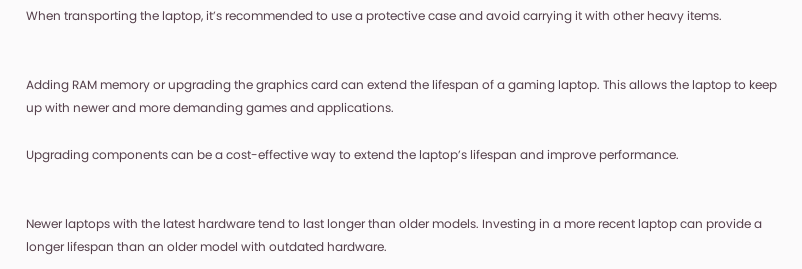When transporting the laptop, it’s recommended to use a protective case and avoid carrying it with other heavy items.


Adding RAM memory or upgrading the graphics card can extend the lifespan of a gaming laptop. This allows the laptop to keep up with newer and more demanding games and applications.

Upgrading components can be a cost-effective way to extend the laptop’s lifespan and improve performance.


Newer laptops with the latest hardware tend to last longer than older models. Investing in a more recent laptop can provide a longer lifespan than an older model with outdated hardware.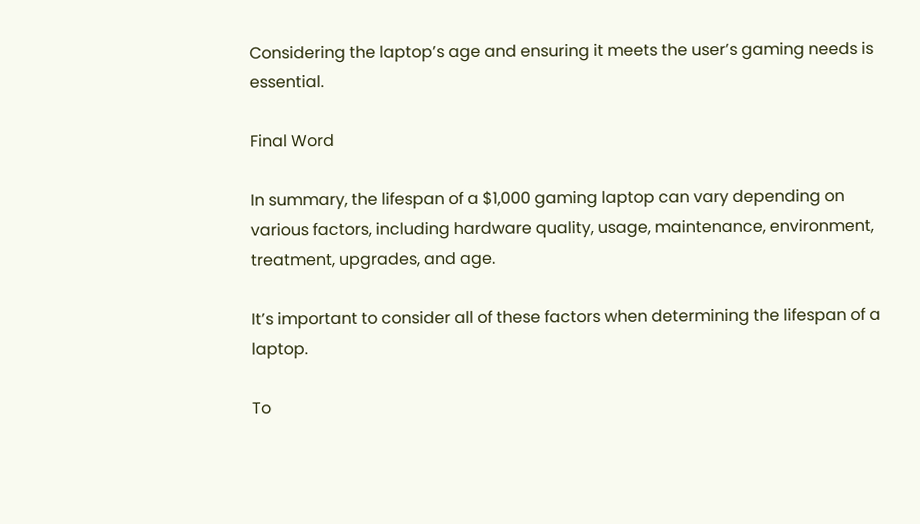Considering the laptop’s age and ensuring it meets the user’s gaming needs is essential.

Final Word

In summary, the lifespan of a $1,000 gaming laptop can vary depending on various factors, including hardware quality, usage, maintenance, environment, treatment, upgrades, and age.

It’s important to consider all of these factors when determining the lifespan of a laptop.

To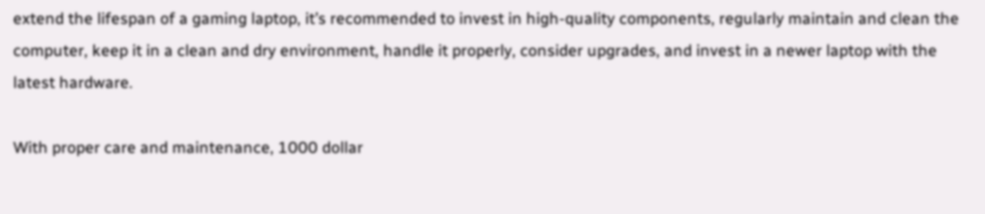extend the lifespan of a gaming laptop, it’s recommended to invest in high-quality components, regularly maintain and clean the computer, keep it in a clean and dry environment, handle it properly, consider upgrades, and invest in a newer laptop with the latest hardware.

With proper care and maintenance, 1000 dollar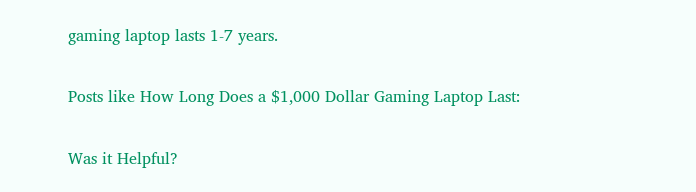gaming laptop lasts 1-7 years.

Posts like How Long Does a $1,000 Dollar Gaming Laptop Last:

Was it Helpful?